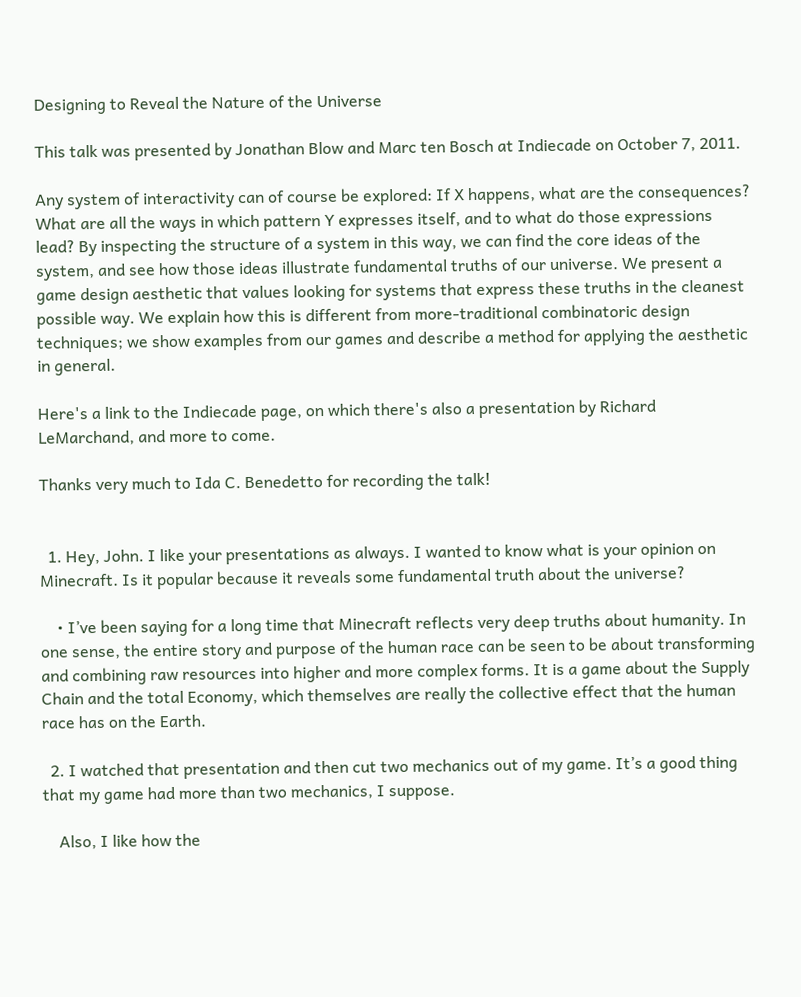Designing to Reveal the Nature of the Universe

This talk was presented by Jonathan Blow and Marc ten Bosch at Indiecade on October 7, 2011.

Any system of interactivity can of course be explored: If X happens, what are the consequences? What are all the ways in which pattern Y expresses itself, and to what do those expressions lead? By inspecting the structure of a system in this way, we can find the core ideas of the system, and see how those ideas illustrate fundamental truths of our universe. We present a game design aesthetic that values looking for systems that express these truths in the cleanest possible way. We explain how this is different from more-traditional combinatoric design techniques; we show examples from our games and describe a method for applying the aesthetic in general.

Here's a link to the Indiecade page, on which there's also a presentation by Richard LeMarchand, and more to come.

Thanks very much to Ida C. Benedetto for recording the talk!


  1. Hey, John. I like your presentations as always. I wanted to know what is your opinion on Minecraft. Is it popular because it reveals some fundamental truth about the universe?

    • I’ve been saying for a long time that Minecraft reflects very deep truths about humanity. In one sense, the entire story and purpose of the human race can be seen to be about transforming and combining raw resources into higher and more complex forms. It is a game about the Supply Chain and the total Economy, which themselves are really the collective effect that the human race has on the Earth.

  2. I watched that presentation and then cut two mechanics out of my game. It’s a good thing that my game had more than two mechanics, I suppose.

    Also, I like how the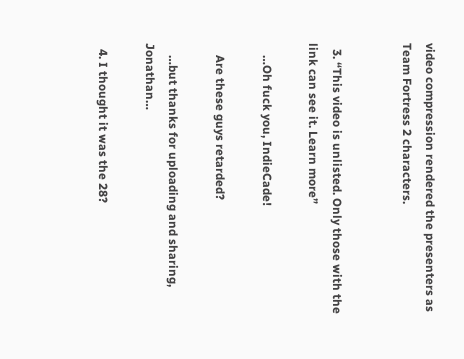video compression rendered the presenters as Team Fortress 2 characters.


  3. “This video is unlisted. Only those with the link can see it. Learn more”

    …Oh fuck you, IndieCade!

    Are these guys retarded?

    …but thanks for uploading and sharing, Jonathan…

  4. I thought it was the 28?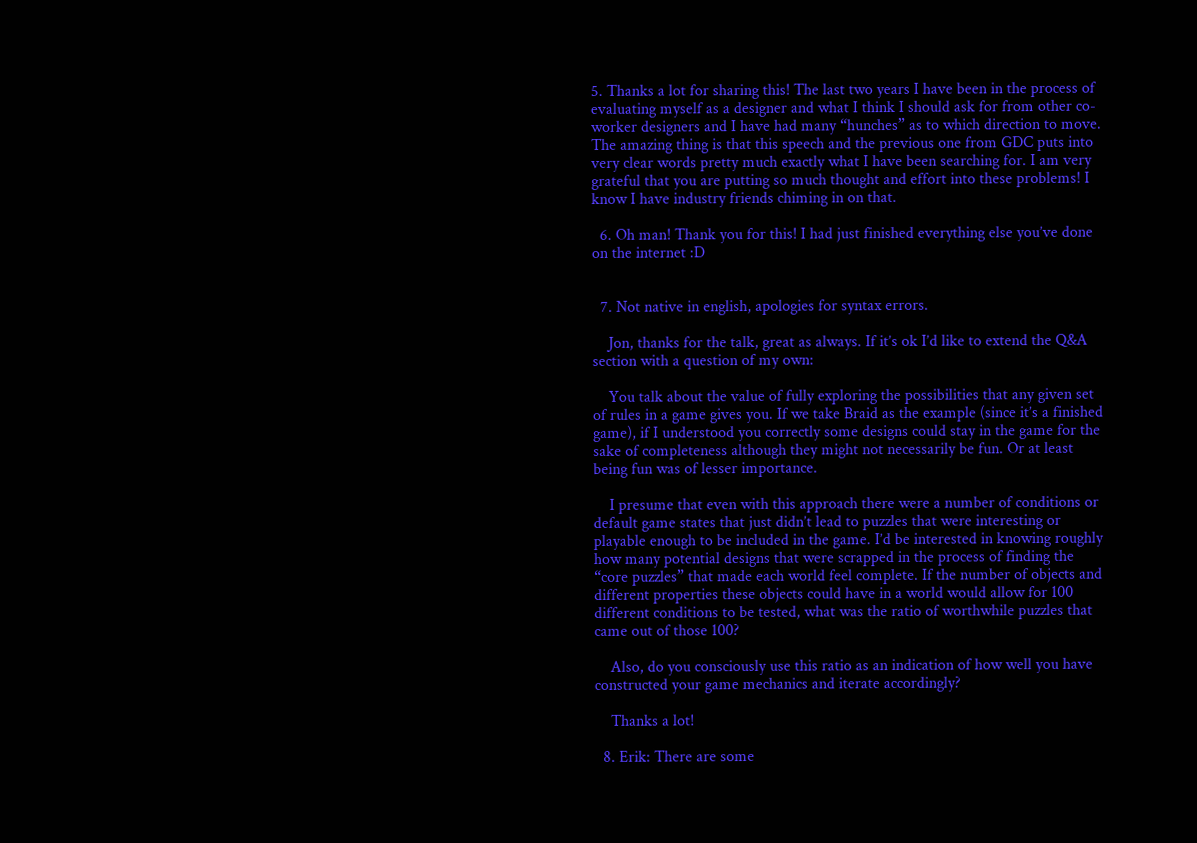5. Thanks a lot for sharing this! The last two years I have been in the process of evaluating myself as a designer and what I think I should ask for from other co-worker designers and I have had many “hunches” as to which direction to move. The amazing thing is that this speech and the previous one from GDC puts into very clear words pretty much exactly what I have been searching for. I am very grateful that you are putting so much thought and effort into these problems! I know I have industry friends chiming in on that.

  6. Oh man! Thank you for this! I had just finished everything else you’ve done on the internet :D


  7. Not native in english, apologies for syntax errors.

    Jon, thanks for the talk, great as always. If it’s ok I’d like to extend the Q&A section with a question of my own:

    You talk about the value of fully exploring the possibilities that any given set of rules in a game gives you. If we take Braid as the example (since it’s a finished game), if I understood you correctly some designs could stay in the game for the sake of completeness although they might not necessarily be fun. Or at least being fun was of lesser importance.

    I presume that even with this approach there were a number of conditions or default game states that just didn’t lead to puzzles that were interesting or playable enough to be included in the game. I’d be interested in knowing roughly how many potential designs that were scrapped in the process of finding the “core puzzles” that made each world feel complete. If the number of objects and different properties these objects could have in a world would allow for 100 different conditions to be tested, what was the ratio of worthwhile puzzles that came out of those 100?

    Also, do you consciously use this ratio as an indication of how well you have constructed your game mechanics and iterate accordingly?

    Thanks a lot!

  8. Erik: There are some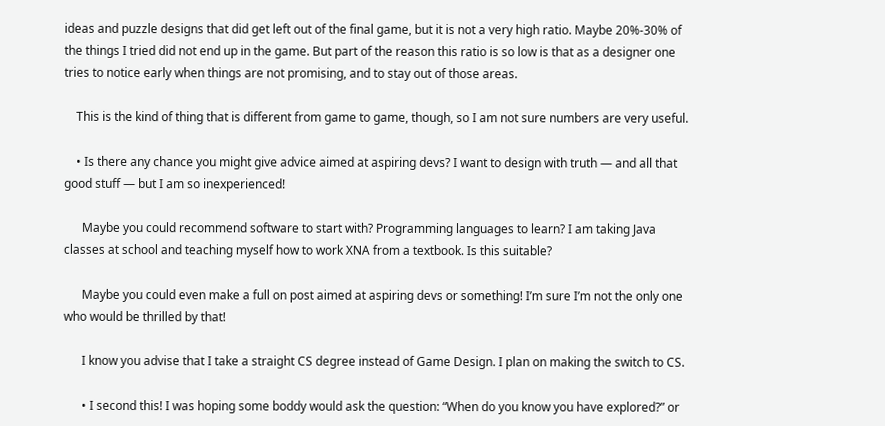ideas and puzzle designs that did get left out of the final game, but it is not a very high ratio. Maybe 20%-30% of the things I tried did not end up in the game. But part of the reason this ratio is so low is that as a designer one tries to notice early when things are not promising, and to stay out of those areas.

    This is the kind of thing that is different from game to game, though, so I am not sure numbers are very useful.

    • Is there any chance you might give advice aimed at aspiring devs? I want to design with truth — and all that good stuff — but I am so inexperienced!

      Maybe you could recommend software to start with? Programming languages to learn? I am taking Java classes at school and teaching myself how to work XNA from a textbook. Is this suitable?

      Maybe you could even make a full on post aimed at aspiring devs or something! I’m sure I’m not the only one who would be thrilled by that!

      I know you advise that I take a straight CS degree instead of Game Design. I plan on making the switch to CS.

      • I second this! I was hoping some boddy would ask the question: “When do you know you have explored?” or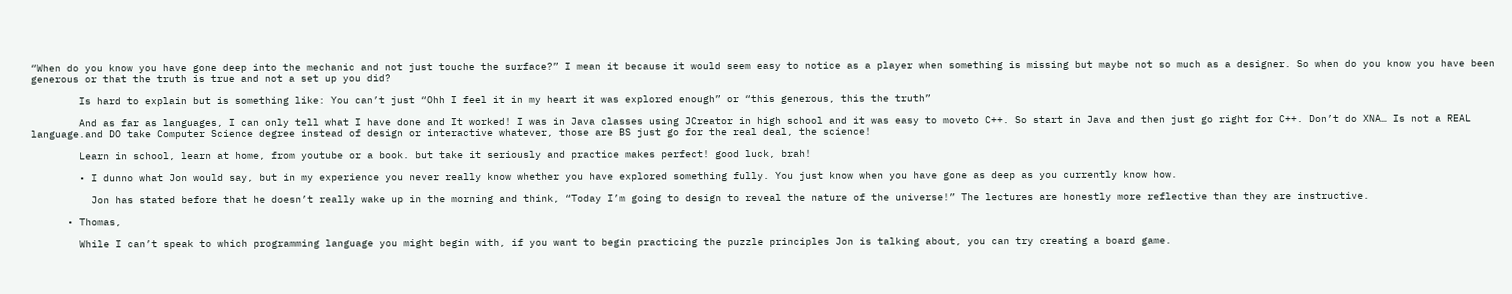“When do you know you have gone deep into the mechanic and not just touche the surface?” I mean it because it would seem easy to notice as a player when something is missing but maybe not so much as a designer. So when do you know you have been generous or that the truth is true and not a set up you did?

        Is hard to explain but is something like: You can’t just “Ohh I feel it in my heart it was explored enough” or “this generous, this the truth”

        And as far as languages, I can only tell what I have done and It worked! I was in Java classes using JCreator in high school and it was easy to moveto C++. So start in Java and then just go right for C++. Don’t do XNA… Is not a REAL language.and DO take Computer Science degree instead of design or interactive whatever, those are BS just go for the real deal, the science!

        Learn in school, learn at home, from youtube or a book. but take it seriously and practice makes perfect! good luck, brah!

        • I dunno what Jon would say, but in my experience you never really know whether you have explored something fully. You just know when you have gone as deep as you currently know how.

          Jon has stated before that he doesn’t really wake up in the morning and think, “Today I’m going to design to reveal the nature of the universe!” The lectures are honestly more reflective than they are instructive.

      • Thomas,

        While I can’t speak to which programming language you might begin with, if you want to begin practicing the puzzle principles Jon is talking about, you can try creating a board game.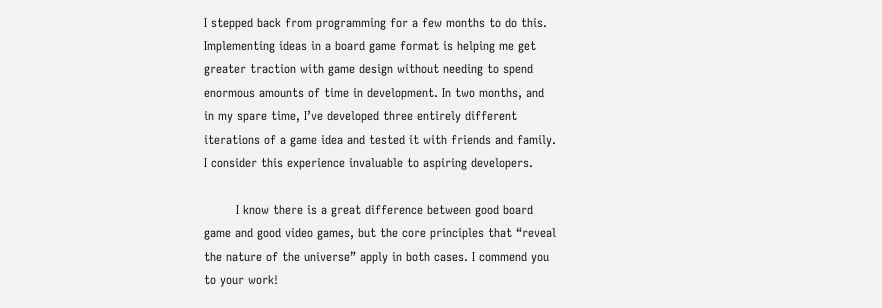I stepped back from programming for a few months to do this. Implementing ideas in a board game format is helping me get greater traction with game design without needing to spend enormous amounts of time in development. In two months, and in my spare time, I’ve developed three entirely different iterations of a game idea and tested it with friends and family. I consider this experience invaluable to aspiring developers.

        I know there is a great difference between good board game and good video games, but the core principles that “reveal the nature of the universe” apply in both cases. I commend you to your work!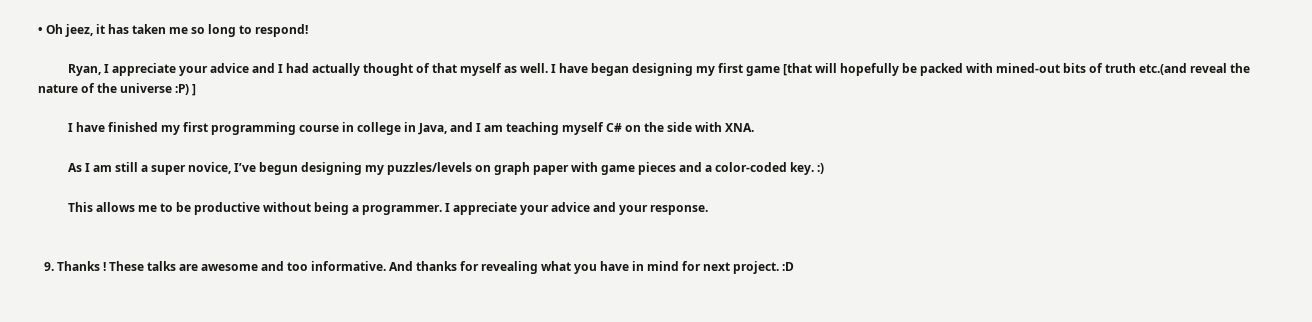• Oh jeez, it has taken me so long to respond!

          Ryan, I appreciate your advice and I had actually thought of that myself as well. I have began designing my first game [that will hopefully be packed with mined-out bits of truth etc.(and reveal the nature of the universe :P) ]

          I have finished my first programming course in college in Java, and I am teaching myself C# on the side with XNA.

          As I am still a super novice, I’ve begun designing my puzzles/levels on graph paper with game pieces and a color-coded key. :)

          This allows me to be productive without being a programmer. I appreciate your advice and your response.


  9. Thanks ! These talks are awesome and too informative. And thanks for revealing what you have in mind for next project. :D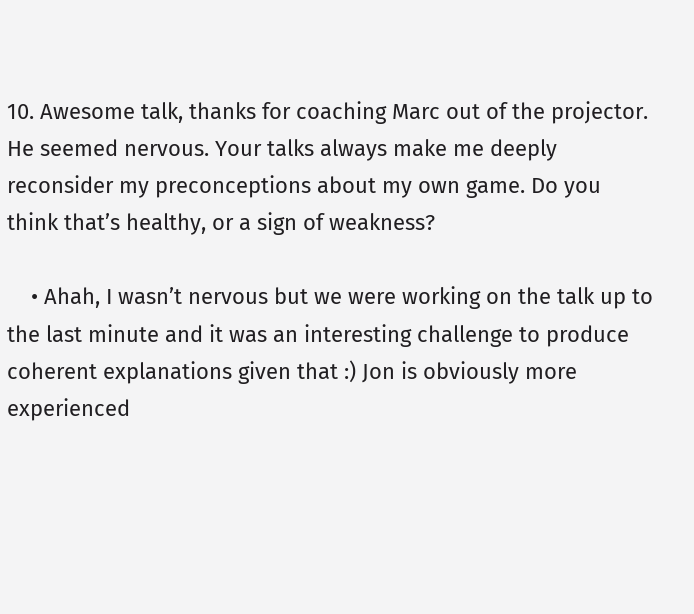10. Awesome talk, thanks for coaching Marc out of the projector. He seemed nervous. Your talks always make me deeply reconsider my preconceptions about my own game. Do you think that’s healthy, or a sign of weakness?

    • Ahah, I wasn’t nervous but we were working on the talk up to the last minute and it was an interesting challenge to produce coherent explanations given that :) Jon is obviously more experienced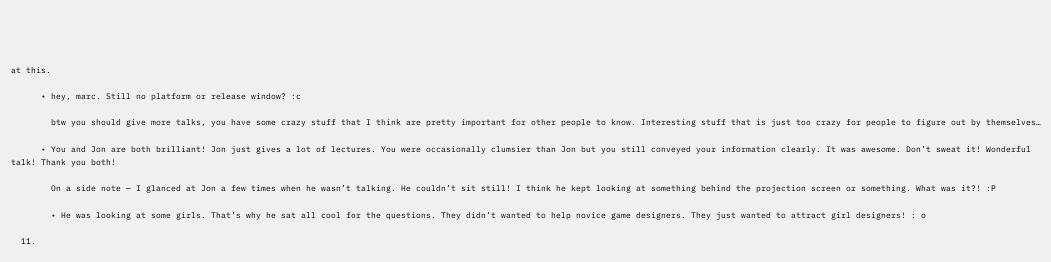at this.

      • hey, marc. Still no platform or release window? :c

        btw you should give more talks, you have some crazy stuff that I think are pretty important for other people to know. Interesting stuff that is just too crazy for people to figure out by themselves…

      • You and Jon are both brilliant! Jon just gives a lot of lectures. You were occasionally clumsier than Jon but you still conveyed your information clearly. It was awesome. Don’t sweat it! Wonderful talk! Thank you both!

        On a side note — I glanced at Jon a few times when he wasn’t talking. He couldn’t sit still! I think he kept looking at something behind the projection screen or something. What was it?! :P

        • He was looking at some girls. That’s why he sat all cool for the questions. They didn’t wanted to help novice game designers. They just wanted to attract girl designers! : o

  11.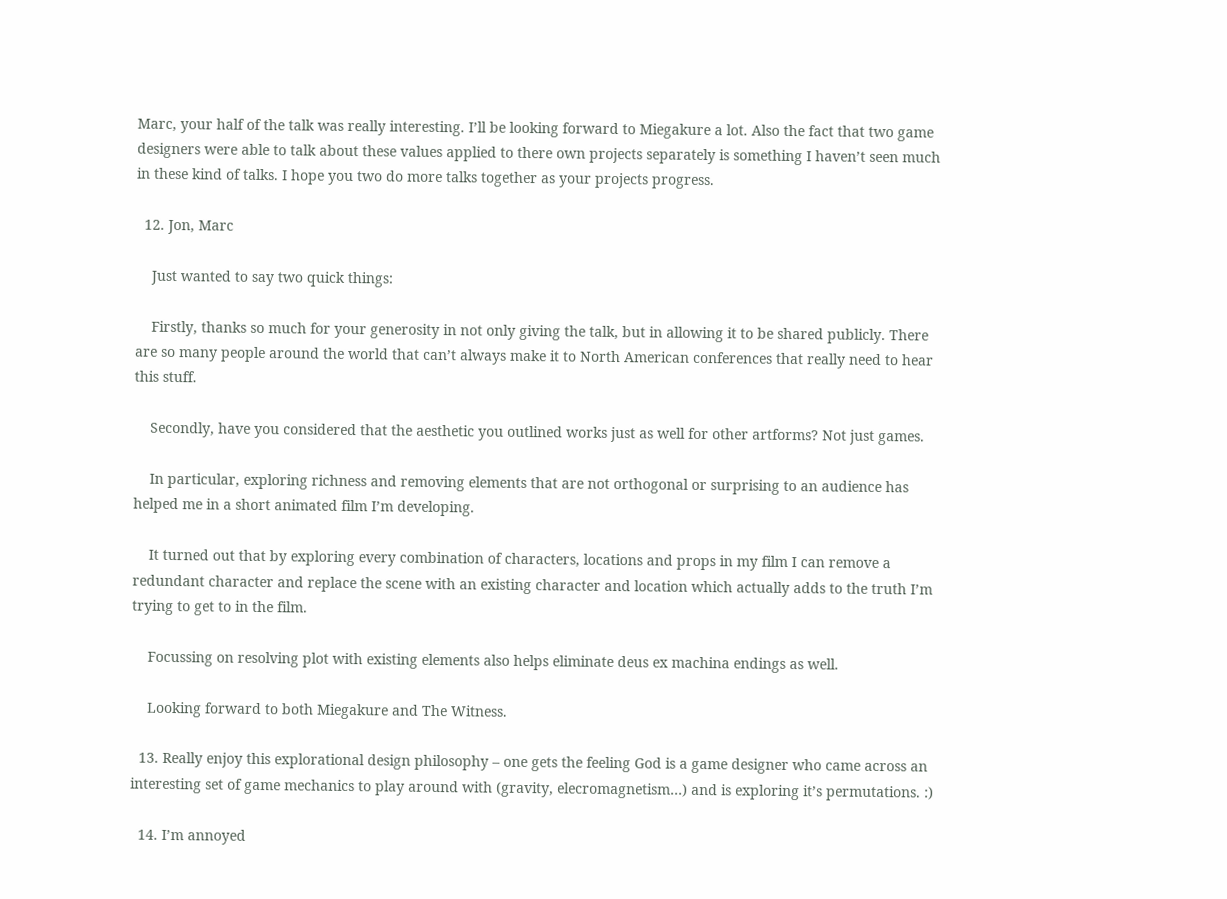Marc, your half of the talk was really interesting. I’ll be looking forward to Miegakure a lot. Also the fact that two game designers were able to talk about these values applied to there own projects separately is something I haven’t seen much in these kind of talks. I hope you two do more talks together as your projects progress.

  12. Jon, Marc

    Just wanted to say two quick things:

    Firstly, thanks so much for your generosity in not only giving the talk, but in allowing it to be shared publicly. There are so many people around the world that can’t always make it to North American conferences that really need to hear this stuff.

    Secondly, have you considered that the aesthetic you outlined works just as well for other artforms? Not just games.

    In particular, exploring richness and removing elements that are not orthogonal or surprising to an audience has helped me in a short animated film I’m developing.

    It turned out that by exploring every combination of characters, locations and props in my film I can remove a redundant character and replace the scene with an existing character and location which actually adds to the truth I’m trying to get to in the film.

    Focussing on resolving plot with existing elements also helps eliminate deus ex machina endings as well.

    Looking forward to both Miegakure and The Witness.

  13. Really enjoy this explorational design philosophy – one gets the feeling God is a game designer who came across an interesting set of game mechanics to play around with (gravity, elecromagnetism…) and is exploring it’s permutations. :)

  14. I’m annoyed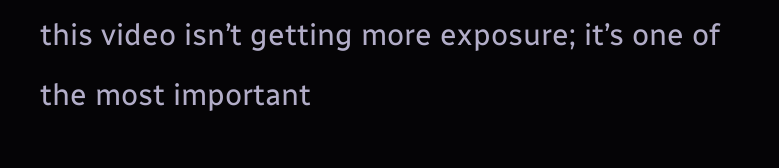this video isn’t getting more exposure; it’s one of the most important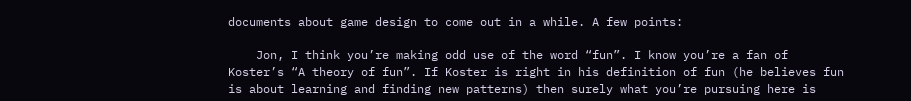documents about game design to come out in a while. A few points:

    Jon, I think you’re making odd use of the word “fun”. I know you’re a fan of Koster’s “A theory of fun”. If Koster is right in his definition of fun (he believes fun is about learning and finding new patterns) then surely what you’re pursuing here is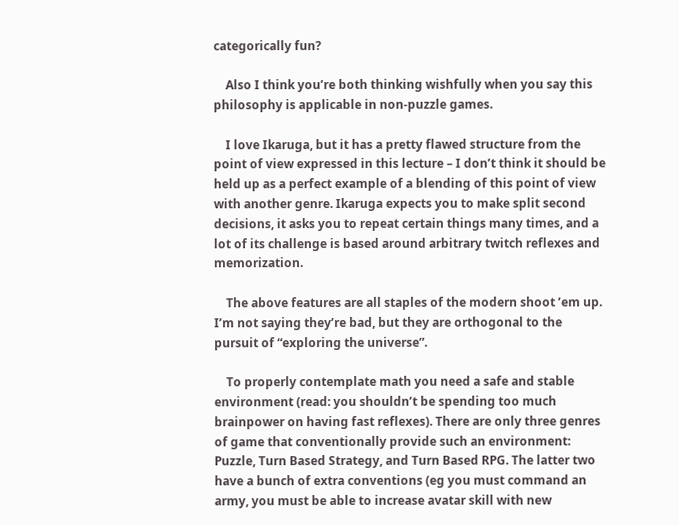categorically fun?

    Also I think you’re both thinking wishfully when you say this philosophy is applicable in non-puzzle games.

    I love Ikaruga, but it has a pretty flawed structure from the point of view expressed in this lecture – I don’t think it should be held up as a perfect example of a blending of this point of view with another genre. Ikaruga expects you to make split second decisions, it asks you to repeat certain things many times, and a lot of its challenge is based around arbitrary twitch reflexes and memorization.

    The above features are all staples of the modern shoot ’em up. I’m not saying they’re bad, but they are orthogonal to the pursuit of “exploring the universe”.

    To properly contemplate math you need a safe and stable environment (read: you shouldn’t be spending too much brainpower on having fast reflexes). There are only three genres of game that conventionally provide such an environment: Puzzle, Turn Based Strategy, and Turn Based RPG. The latter two have a bunch of extra conventions (eg you must command an army, you must be able to increase avatar skill with new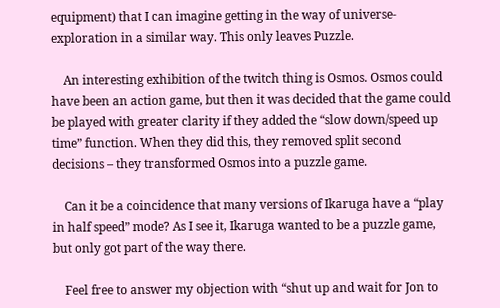equipment) that I can imagine getting in the way of universe-exploration in a similar way. This only leaves Puzzle.

    An interesting exhibition of the twitch thing is Osmos. Osmos could have been an action game, but then it was decided that the game could be played with greater clarity if they added the “slow down/speed up time” function. When they did this, they removed split second decisions – they transformed Osmos into a puzzle game.

    Can it be a coincidence that many versions of Ikaruga have a “play in half speed” mode? As I see it, Ikaruga wanted to be a puzzle game, but only got part of the way there.

    Feel free to answer my objection with “shut up and wait for Jon to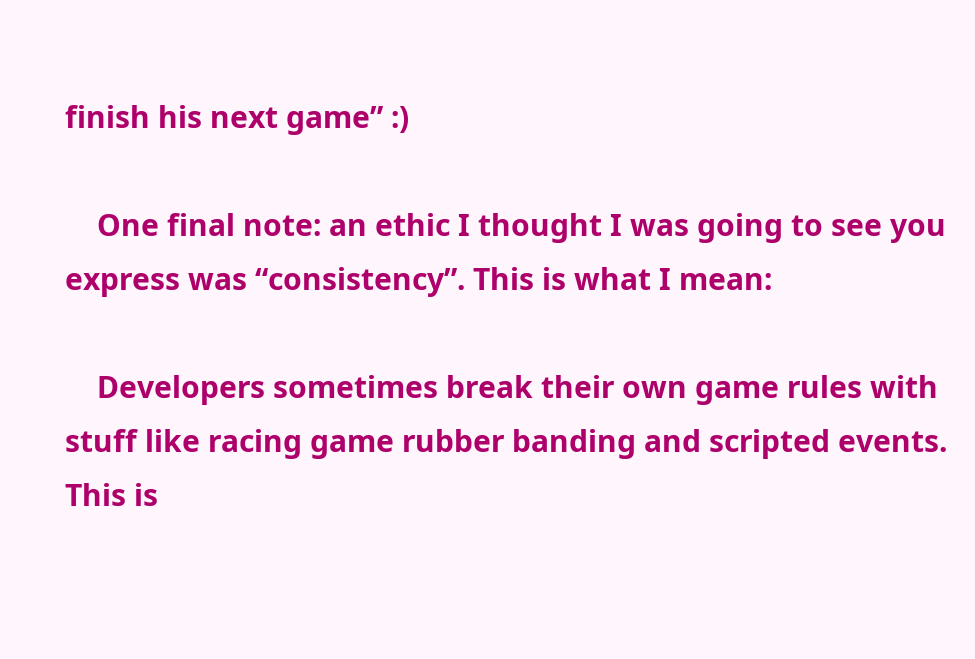finish his next game” :)

    One final note: an ethic I thought I was going to see you express was “consistency”. This is what I mean:

    Developers sometimes break their own game rules with stuff like racing game rubber banding and scripted events. This is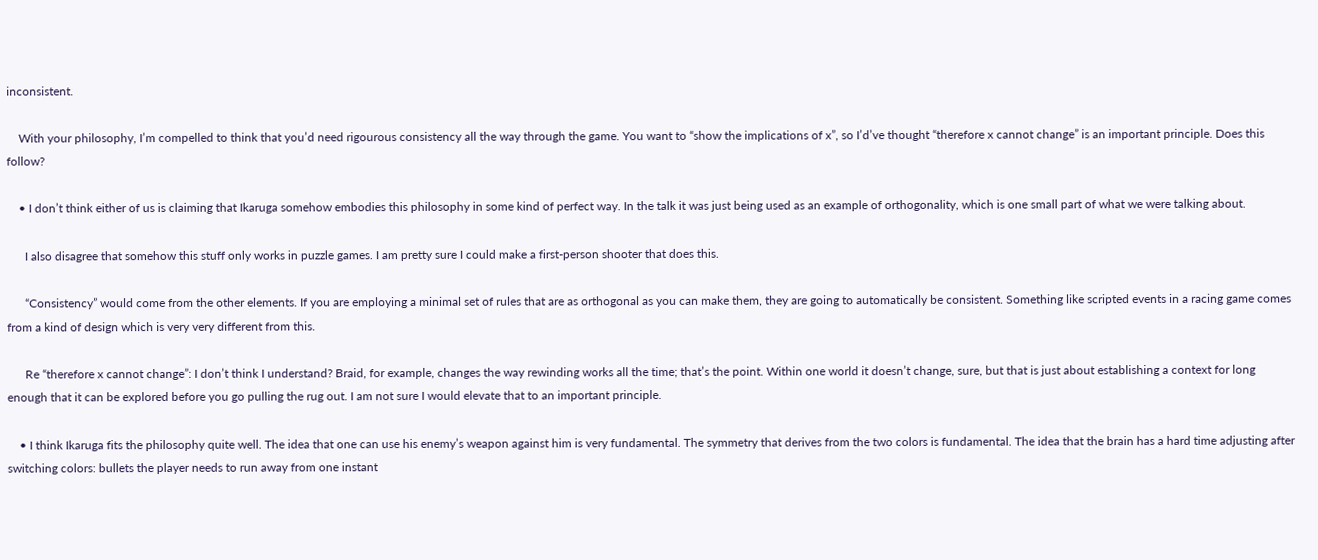inconsistent.

    With your philosophy, I’m compelled to think that you’d need rigourous consistency all the way through the game. You want to “show the implications of x”, so I’d’ve thought “therefore x cannot change” is an important principle. Does this follow?

    • I don’t think either of us is claiming that Ikaruga somehow embodies this philosophy in some kind of perfect way. In the talk it was just being used as an example of orthogonality, which is one small part of what we were talking about.

      I also disagree that somehow this stuff only works in puzzle games. I am pretty sure I could make a first-person shooter that does this.

      “Consistency” would come from the other elements. If you are employing a minimal set of rules that are as orthogonal as you can make them, they are going to automatically be consistent. Something like scripted events in a racing game comes from a kind of design which is very very different from this.

      Re “therefore x cannot change”: I don’t think I understand? Braid, for example, changes the way rewinding works all the time; that’s the point. Within one world it doesn’t change, sure, but that is just about establishing a context for long enough that it can be explored before you go pulling the rug out. I am not sure I would elevate that to an important principle.

    • I think Ikaruga fits the philosophy quite well. The idea that one can use his enemy’s weapon against him is very fundamental. The symmetry that derives from the two colors is fundamental. The idea that the brain has a hard time adjusting after switching colors: bullets the player needs to run away from one instant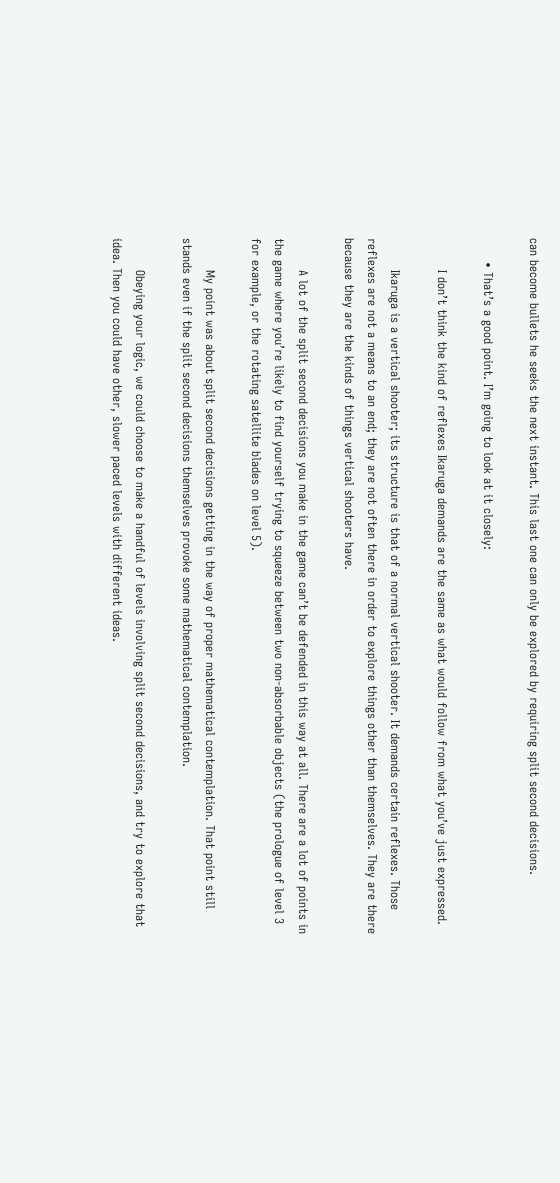can become bullets he seeks the next instant. This last one can only be explored by requiring split second decisions.

      • That’s a good point. I’m going to look at it closely:

        I don’t think the kind of reflexes Ikaruga demands are the same as what would follow from what you’ve just expressed.

        Ikaruga is a vertical shooter; its structure is that of a normal vertical shooter. It demands certain reflexes. Those reflexes are not a means to an end; they are not often there in order to explore things other than themselves. They are there because they are the kinds of things vertical shooters have.

        A lot of the split second decisions you make in the game can’t be defended in this way at all. There are a lot of points in the game where you’re likely to find yourself trying to squeeze between two non-absorbable objects (the prologue of level 3 for example, or the rotating satellite blades on level 5).

        My point was about split second decisions getting in the way of proper mathematical contemplation. That point still stands even if the split second decisions themselves provoke some mathematical contemplation.

        Obeying your logic, we could choose to make a handful of levels involving split second decisions, and try to explore that idea. Then you could have other, slower paced levels with different ideas.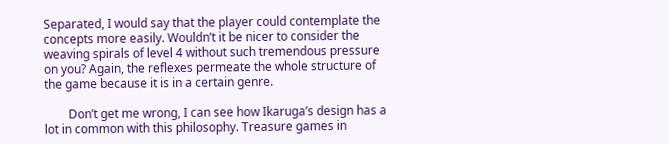Separated, I would say that the player could contemplate the concepts more easily. Wouldn’t it be nicer to consider the weaving spirals of level 4 without such tremendous pressure on you? Again, the reflexes permeate the whole structure of the game because it is in a certain genre.

        Don’t get me wrong, I can see how Ikaruga’s design has a lot in common with this philosophy. Treasure games in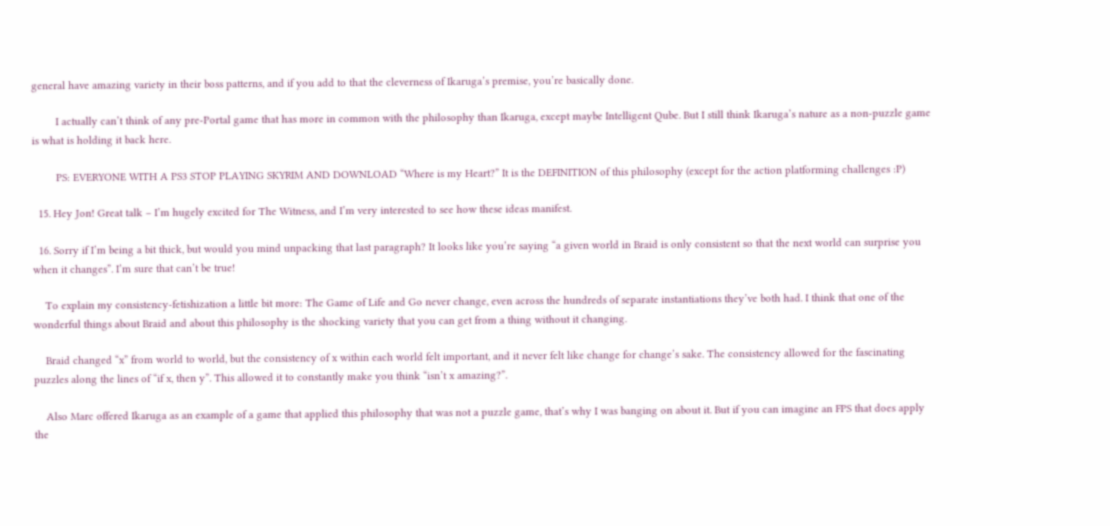general have amazing variety in their boss patterns, and if you add to that the cleverness of Ikaruga’s premise, you’re basically done.

        I actually can’t think of any pre-Portal game that has more in common with the philosophy than Ikaruga, except maybe Intelligent Qube. But I still think Ikaruga’s nature as a non-puzzle game is what is holding it back here.

        PS: EVERYONE WITH A PS3 STOP PLAYING SKYRIM AND DOWNLOAD “Where is my Heart?” It is the DEFINITION of this philosophy (except for the action platforming challenges :P)

  15. Hey Jon! Great talk – I’m hugely excited for The Witness, and I’m very interested to see how these ideas manifest.

  16. Sorry if I’m being a bit thick, but would you mind unpacking that last paragraph? It looks like you’re saying “a given world in Braid is only consistent so that the next world can surprise you when it changes”. I’m sure that can’t be true!

    To explain my consistency-fetishization a little bit more: The Game of Life and Go never change, even across the hundreds of separate instantiations they’ve both had. I think that one of the wonderful things about Braid and about this philosophy is the shocking variety that you can get from a thing without it changing.

    Braid changed “x” from world to world, but the consistency of x within each world felt important, and it never felt like change for change’s sake. The consistency allowed for the fascinating puzzles along the lines of “if x, then y”. This allowed it to constantly make you think “isn’t x amazing?”.

    Also Marc offered Ikaruga as an example of a game that applied this philosophy that was not a puzzle game, that’s why I was banging on about it. But if you can imagine an FPS that does apply the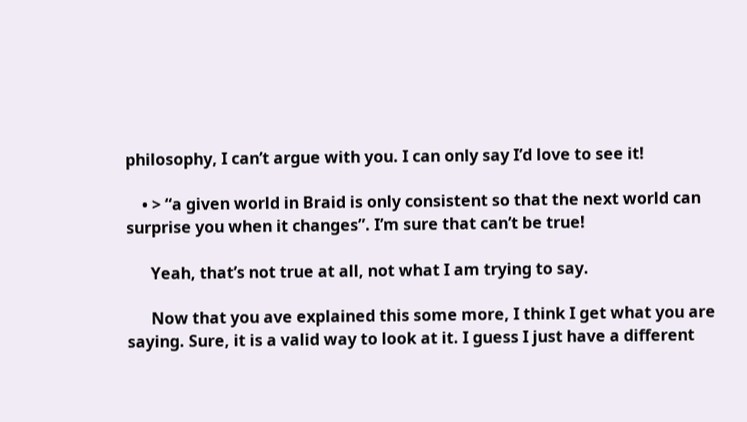philosophy, I can’t argue with you. I can only say I’d love to see it!

    • > “a given world in Braid is only consistent so that the next world can surprise you when it changes”. I’m sure that can’t be true!

      Yeah, that’s not true at all, not what I am trying to say.

      Now that you ave explained this some more, I think I get what you are saying. Sure, it is a valid way to look at it. I guess I just have a different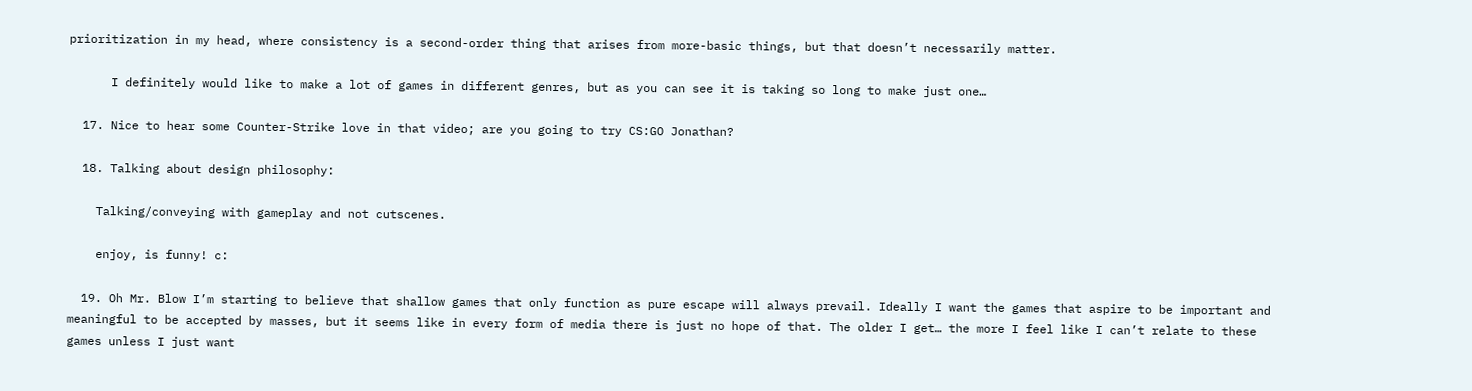prioritization in my head, where consistency is a second-order thing that arises from more-basic things, but that doesn’t necessarily matter.

      I definitely would like to make a lot of games in different genres, but as you can see it is taking so long to make just one…

  17. Nice to hear some Counter-Strike love in that video; are you going to try CS:GO Jonathan?

  18. Talking about design philosophy:

    Talking/conveying with gameplay and not cutscenes.

    enjoy, is funny! c:

  19. Oh Mr. Blow I’m starting to believe that shallow games that only function as pure escape will always prevail. Ideally I want the games that aspire to be important and meaningful to be accepted by masses, but it seems like in every form of media there is just no hope of that. The older I get… the more I feel like I can’t relate to these games unless I just want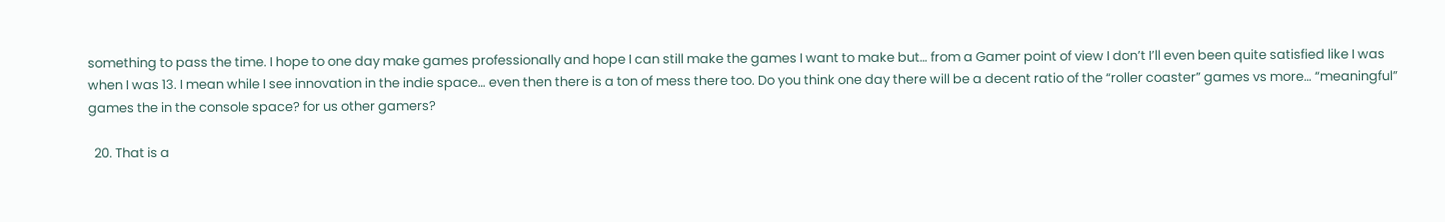something to pass the time. I hope to one day make games professionally and hope I can still make the games I want to make but… from a Gamer point of view I don’t I’ll even been quite satisfied like I was when I was 13. I mean while I see innovation in the indie space… even then there is a ton of mess there too. Do you think one day there will be a decent ratio of the “roller coaster” games vs more… “meaningful” games the in the console space? for us other gamers?

  20. That is a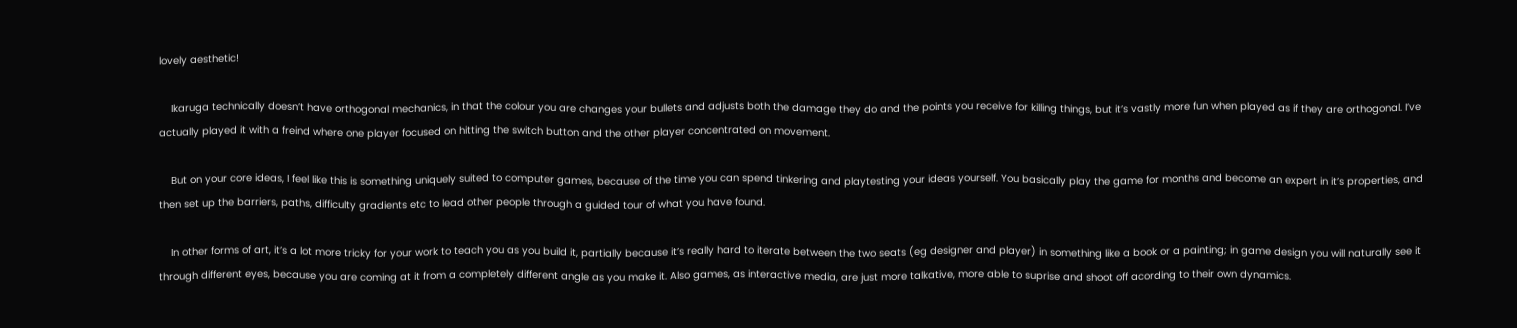lovely aesthetic!

    Ikaruga technically doesn’t have orthogonal mechanics, in that the colour you are changes your bullets and adjusts both the damage they do and the points you receive for killing things, but it’s vastly more fun when played as if they are orthogonal. I’ve actually played it with a freind where one player focused on hitting the switch button and the other player concentrated on movement.

    But on your core ideas, I feel like this is something uniquely suited to computer games, because of the time you can spend tinkering and playtesting your ideas yourself. You basically play the game for months and become an expert in it’s properties, and then set up the barriers, paths, difficulty gradients etc to lead other people through a guided tour of what you have found.

    In other forms of art, it’s a lot more tricky for your work to teach you as you build it, partially because it’s really hard to iterate between the two seats (eg designer and player) in something like a book or a painting; in game design you will naturally see it through different eyes, because you are coming at it from a completely different angle as you make it. Also games, as interactive media, are just more talkative, more able to suprise and shoot off acording to their own dynamics.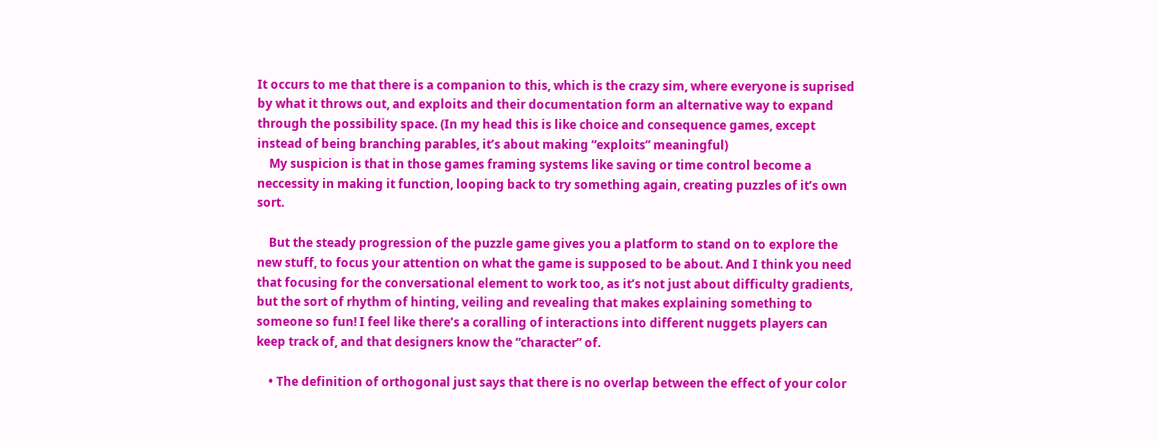It occurs to me that there is a companion to this, which is the crazy sim, where everyone is suprised by what it throws out, and exploits and their documentation form an alternative way to expand through the possibility space. (In my head this is like choice and consequence games, except instead of being branching parables, it’s about making “exploits” meaningful)
    My suspicion is that in those games framing systems like saving or time control become a neccessity in making it function, looping back to try something again, creating puzzles of it’s own sort.

    But the steady progression of the puzzle game gives you a platform to stand on to explore the new stuff, to focus your attention on what the game is supposed to be about. And I think you need that focusing for the conversational element to work too, as it’s not just about difficulty gradients, but the sort of rhythm of hinting, veiling and revealing that makes explaining something to someone so fun! I feel like there’s a coralling of interactions into different nuggets players can keep track of, and that designers know the “character” of.

    • The definition of orthogonal just says that there is no overlap between the effect of your color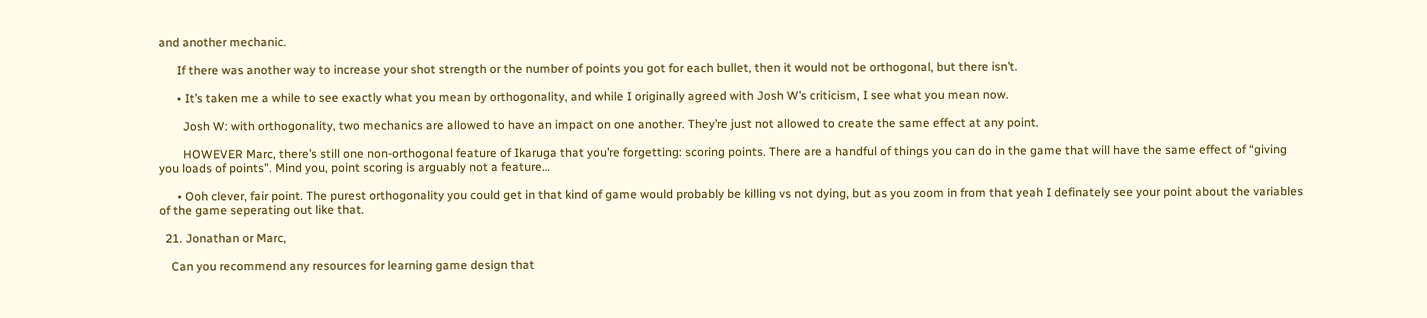and another mechanic.

      If there was another way to increase your shot strength or the number of points you got for each bullet, then it would not be orthogonal, but there isn’t.

      • It’s taken me a while to see exactly what you mean by orthogonality, and while I originally agreed with Josh W’s criticism, I see what you mean now.

        Josh W: with orthogonality, two mechanics are allowed to have an impact on one another. They’re just not allowed to create the same effect at any point.

        HOWEVER Marc, there’s still one non-orthogonal feature of Ikaruga that you’re forgetting: scoring points. There are a handful of things you can do in the game that will have the same effect of “giving you loads of points”. Mind you, point scoring is arguably not a feature…

      • Ooh clever, fair point. The purest orthogonality you could get in that kind of game would probably be killing vs not dying, but as you zoom in from that yeah I definately see your point about the variables of the game seperating out like that.

  21. Jonathan or Marc,

    Can you recommend any resources for learning game design that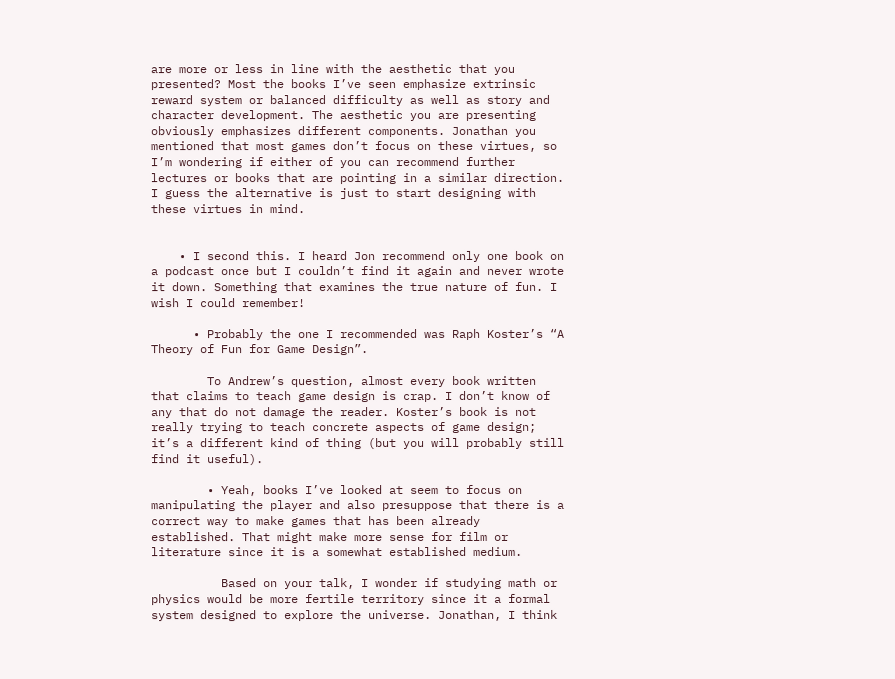are more or less in line with the aesthetic that you presented? Most the books I’ve seen emphasize extrinsic reward system or balanced difficulty as well as story and character development. The aesthetic you are presenting obviously emphasizes different components. Jonathan you mentioned that most games don’t focus on these virtues, so I’m wondering if either of you can recommend further lectures or books that are pointing in a similar direction. I guess the alternative is just to start designing with these virtues in mind.


    • I second this. I heard Jon recommend only one book on a podcast once but I couldn’t find it again and never wrote it down. Something that examines the true nature of fun. I wish I could remember!

      • Probably the one I recommended was Raph Koster’s “A Theory of Fun for Game Design”.

        To Andrew’s question, almost every book written that claims to teach game design is crap. I don’t know of any that do not damage the reader. Koster’s book is not really trying to teach concrete aspects of game design; it’s a different kind of thing (but you will probably still find it useful).

        • Yeah, books I’ve looked at seem to focus on manipulating the player and also presuppose that there is a correct way to make games that has been already established. That might make more sense for film or literature since it is a somewhat established medium.

          Based on your talk, I wonder if studying math or physics would be more fertile territory since it a formal system designed to explore the universe. Jonathan, I think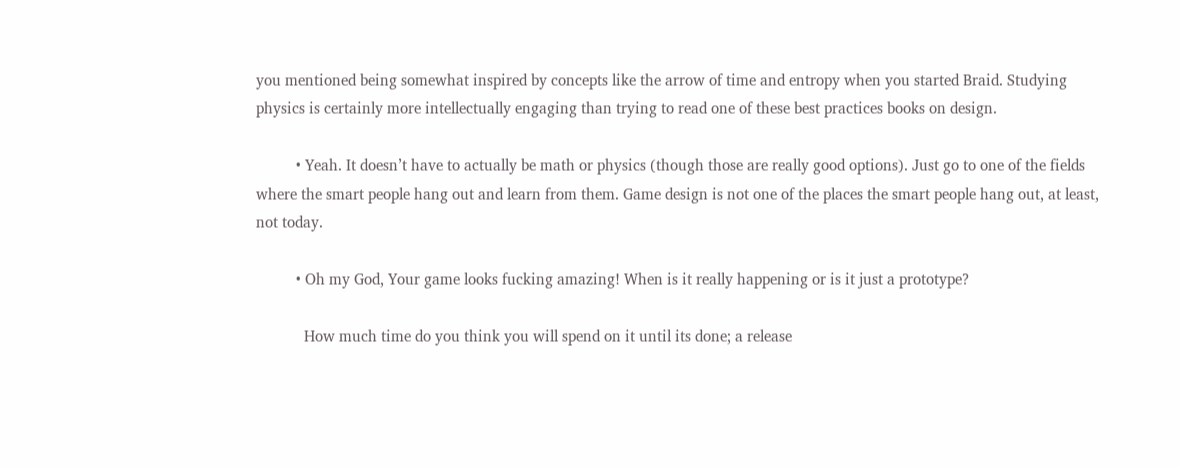you mentioned being somewhat inspired by concepts like the arrow of time and entropy when you started Braid. Studying physics is certainly more intellectually engaging than trying to read one of these best practices books on design.

          • Yeah. It doesn’t have to actually be math or physics (though those are really good options). Just go to one of the fields where the smart people hang out and learn from them. Game design is not one of the places the smart people hang out, at least, not today.

          • Oh my God, Your game looks fucking amazing! When is it really happening or is it just a prototype?

            How much time do you think you will spend on it until its done; a release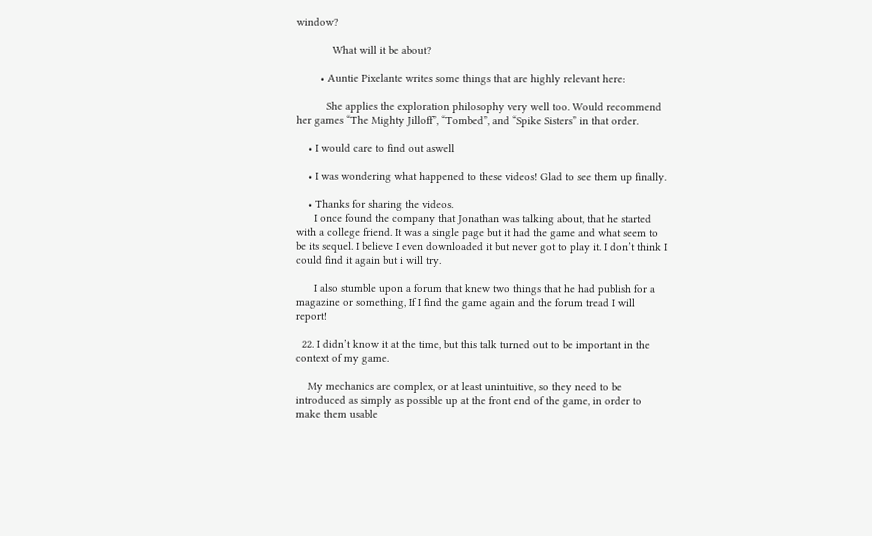window?

            What will it be about?

        • Auntie Pixelante writes some things that are highly relevant here:

          She applies the exploration philosophy very well too. Would recommend her games “The Mighty Jilloff”, “Tombed”, and “Spike Sisters” in that order.

    • I would care to find out aswell

    • I was wondering what happened to these videos! Glad to see them up finally.

    • Thanks for sharing the videos.
      I once found the company that Jonathan was talking about, that he started with a college friend. It was a single page but it had the game and what seem to be its sequel. I believe I even downloaded it but never got to play it. I don’t think I could find it again but i will try.

      I also stumble upon a forum that knew two things that he had publish for a magazine or something, If I find the game again and the forum tread I will report!

  22. I didn’t know it at the time, but this talk turned out to be important in the context of my game.

    My mechanics are complex, or at least unintuitive, so they need to be introduced as simply as possible up at the front end of the game, in order to make them usable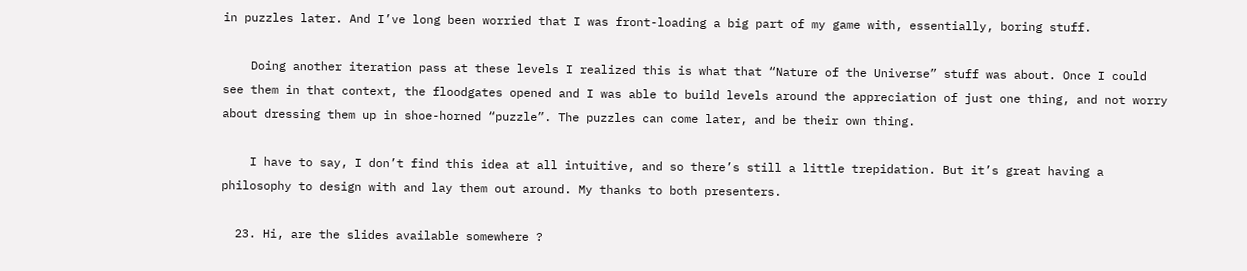in puzzles later. And I’ve long been worried that I was front-loading a big part of my game with, essentially, boring stuff.

    Doing another iteration pass at these levels I realized this is what that “Nature of the Universe” stuff was about. Once I could see them in that context, the floodgates opened and I was able to build levels around the appreciation of just one thing, and not worry about dressing them up in shoe-horned “puzzle”. The puzzles can come later, and be their own thing.

    I have to say, I don’t find this idea at all intuitive, and so there’s still a little trepidation. But it’s great having a philosophy to design with and lay them out around. My thanks to both presenters.

  23. Hi, are the slides available somewhere ?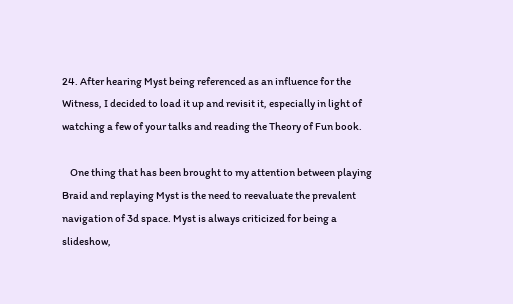24. After hearing Myst being referenced as an influence for the Witness, I decided to load it up and revisit it, especially in light of watching a few of your talks and reading the Theory of Fun book.

    One thing that has been brought to my attention between playing Braid and replaying Myst is the need to reevaluate the prevalent navigation of 3d space. Myst is always criticized for being a slideshow,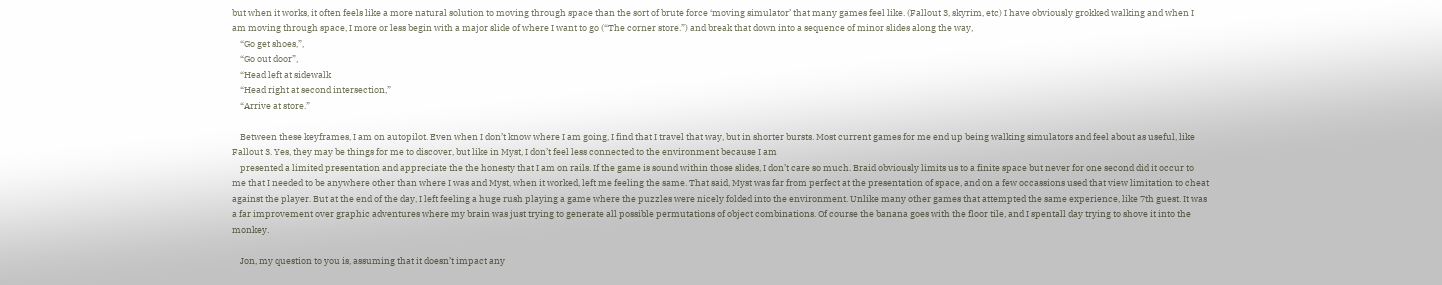but when it works, it often feels like a more natural solution to moving through space than the sort of brute force ‘moving simulator’ that many games feel like. (Fallout 3, skyrim, etc) I have obviously grokked walking and when I am moving through space, I more or less begin with a major slide of where I want to go (“The corner store.”) and break that down into a sequence of minor slides along the way,
    “Go get shoes,”,
    “Go out door”,
    “Head left at sidewalk
    “Head right at second intersection,”
    “Arrive at store.”

    Between these keyframes, I am on autopilot. Even when I don’t know where I am going, I find that I travel that way, but in shorter bursts. Most current games for me end up being walking simulators and feel about as useful, like Fallout 3. Yes, they may be things for me to discover, but like in Myst, I don’t feel less connected to the environment because I am
    presented a limited presentation and appreciate the the honesty that I am on rails. If the game is sound within those slides, I don’t care so much. Braid obviously limits us to a finite space but never for one second did it occur to me that I needed to be anywhere other than where I was and Myst, when it worked, left me feeling the same. That said, Myst was far from perfect at the presentation of space, and on a few occassions used that view limitation to cheat against the player. But at the end of the day, I left feeling a huge rush playing a game where the puzzles were nicely folded into the environment. Unlike many other games that attempted the same experience, like 7th guest. It was a far improvement over graphic adventures where my brain was just trying to generate all possible permutations of object combinations. Of course the banana goes with the floor tile, and I spentall day trying to shove it into the monkey.

    Jon, my question to you is, assuming that it doesn’t impact any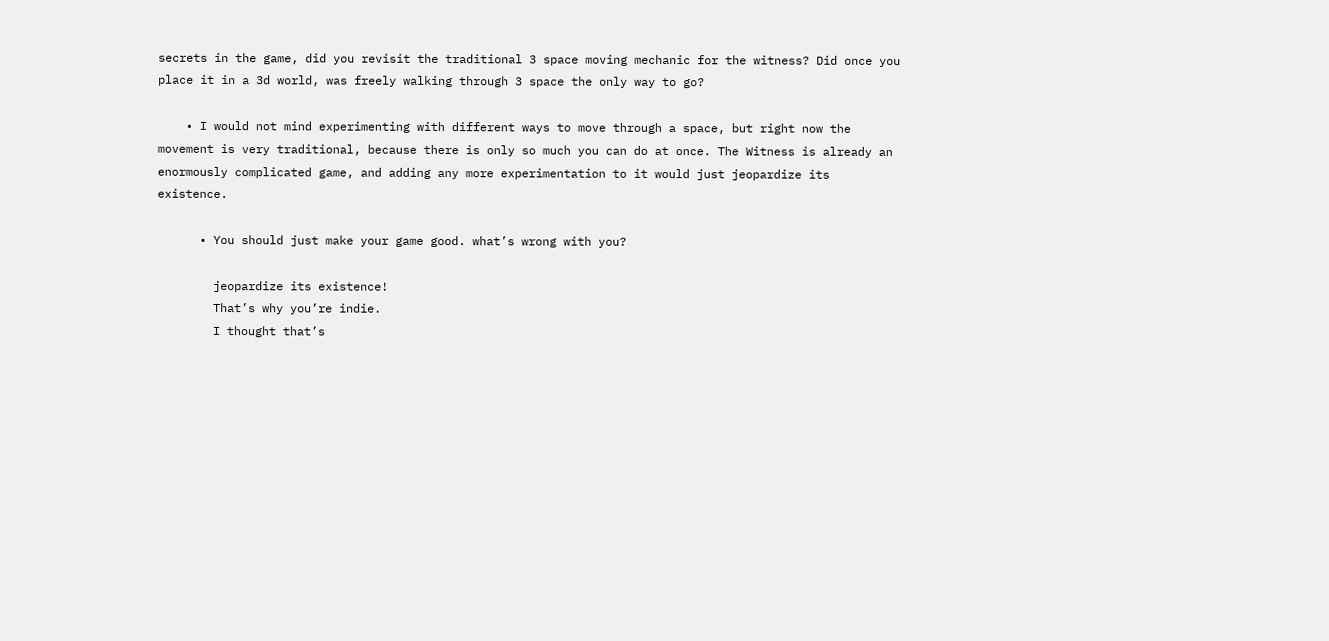secrets in the game, did you revisit the traditional 3 space moving mechanic for the witness? Did once you place it in a 3d world, was freely walking through 3 space the only way to go?

    • I would not mind experimenting with different ways to move through a space, but right now the movement is very traditional, because there is only so much you can do at once. The Witness is already an enormously complicated game, and adding any more experimentation to it would just jeopardize its existence.

      • You should just make your game good. what’s wrong with you?

        jeopardize its existence!
        That’s why you’re indie.
        I thought that’s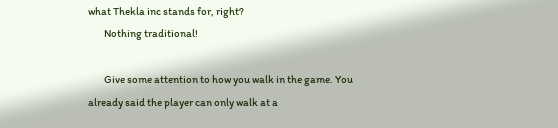what Thekla inc stands for, right?
        Nothing traditional!

        Give some attention to how you walk in the game. You already said the player can only walk at a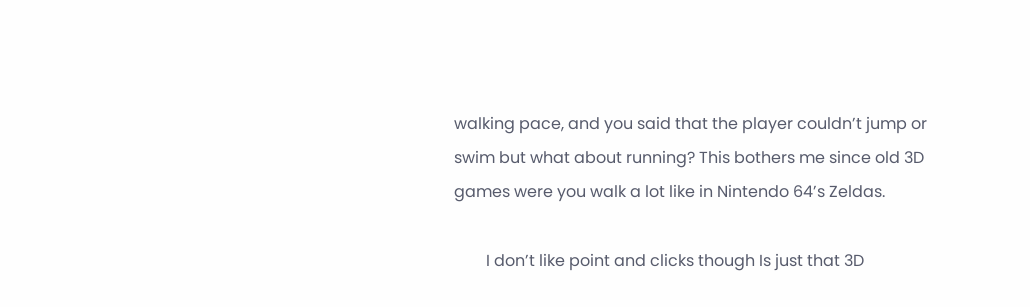walking pace, and you said that the player couldn’t jump or swim but what about running? This bothers me since old 3D games were you walk a lot like in Nintendo 64’s Zeldas.

        I don’t like point and clicks though Is just that 3D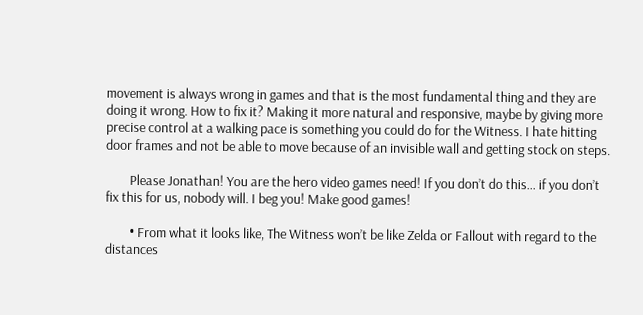movement is always wrong in games and that is the most fundamental thing and they are doing it wrong. How to fix it? Making it more natural and responsive, maybe by giving more precise control at a walking pace is something you could do for the Witness. I hate hitting door frames and not be able to move because of an invisible wall and getting stock on steps.

        Please Jonathan! You are the hero video games need! If you don’t do this… if you don’t fix this for us, nobody will. I beg you! Make good games!

        • From what it looks like, The Witness won’t be like Zelda or Fallout with regard to the distances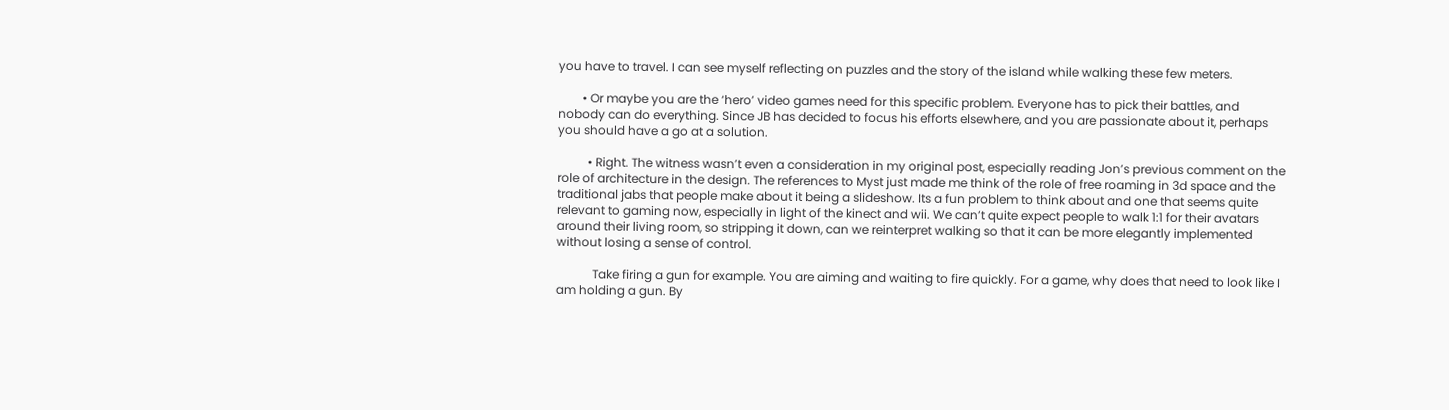you have to travel. I can see myself reflecting on puzzles and the story of the island while walking these few meters.

        • Or maybe you are the ‘hero’ video games need for this specific problem. Everyone has to pick their battles, and nobody can do everything. Since JB has decided to focus his efforts elsewhere, and you are passionate about it, perhaps you should have a go at a solution.

          • Right. The witness wasn’t even a consideration in my original post, especially reading Jon’s previous comment on the role of architecture in the design. The references to Myst just made me think of the role of free roaming in 3d space and the traditional jabs that people make about it being a slideshow. Its a fun problem to think about and one that seems quite relevant to gaming now, especially in light of the kinect and wii. We can’t quite expect people to walk 1:1 for their avatars around their living room, so stripping it down, can we reinterpret walking so that it can be more elegantly implemented without losing a sense of control.

            Take firing a gun for example. You are aiming and waiting to fire quickly. For a game, why does that need to look like I am holding a gun. By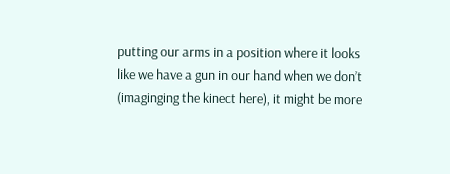putting our arms in a position where it looks like we have a gun in our hand when we don’t (imaginging the kinect here), it might be more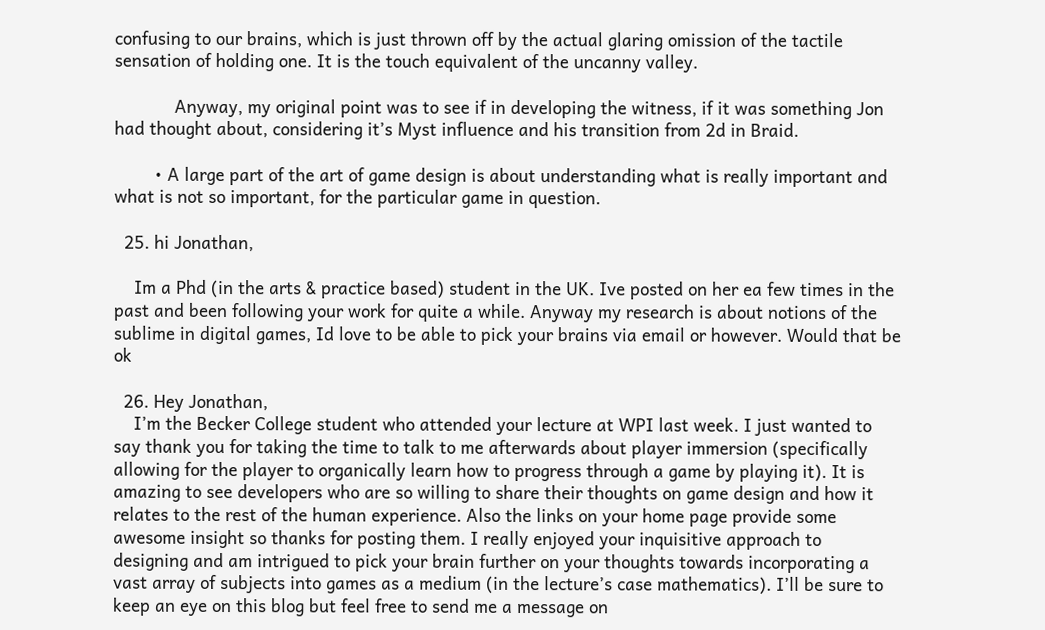confusing to our brains, which is just thrown off by the actual glaring omission of the tactile sensation of holding one. It is the touch equivalent of the uncanny valley.

            Anyway, my original point was to see if in developing the witness, if it was something Jon had thought about, considering it’s Myst influence and his transition from 2d in Braid.

        • A large part of the art of game design is about understanding what is really important and what is not so important, for the particular game in question.

  25. hi Jonathan,

    Im a Phd (in the arts & practice based) student in the UK. Ive posted on her ea few times in the past and been following your work for quite a while. Anyway my research is about notions of the sublime in digital games, Id love to be able to pick your brains via email or however. Would that be ok

  26. Hey Jonathan,
    I’m the Becker College student who attended your lecture at WPI last week. I just wanted to say thank you for taking the time to talk to me afterwards about player immersion (specifically allowing for the player to organically learn how to progress through a game by playing it). It is amazing to see developers who are so willing to share their thoughts on game design and how it relates to the rest of the human experience. Also the links on your home page provide some awesome insight so thanks for posting them. I really enjoyed your inquisitive approach to designing and am intrigued to pick your brain further on your thoughts towards incorporating a vast array of subjects into games as a medium (in the lecture’s case mathematics). I’ll be sure to keep an eye on this blog but feel free to send me a message on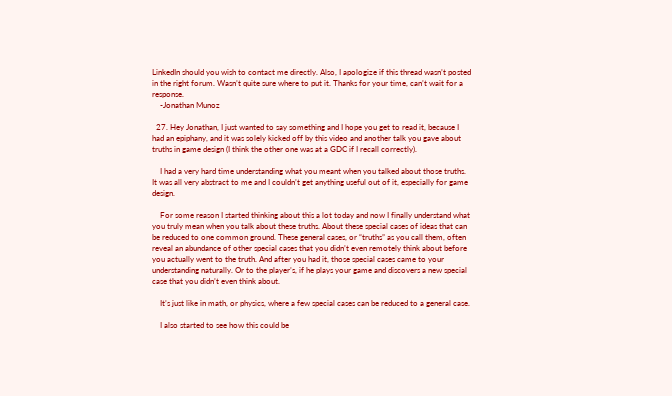LinkedIn should you wish to contact me directly. Also, I apologize if this thread wasn’t posted in the right forum. Wasn’t quite sure where to put it. Thanks for your time, can’t wait for a response.
    -Jonathan Munoz

  27. Hey Jonathan, I just wanted to say something and I hope you get to read it, because I had an epiphany, and it was solely kicked off by this video and another talk you gave about truths in game design (I think the other one was at a GDC if I recall correctly).

    I had a very hard time understanding what you meant when you talked about those truths. It was all very abstract to me and I couldn’t get anything useful out of it, especially for game design.

    For some reason I started thinking about this a lot today and now I finally understand what you truly mean when you talk about these truths. About these special cases of ideas that can be reduced to one common ground. These general cases, or “truths” as you call them, often reveal an abundance of other special cases that you didn’t even remotely think about before you actually went to the truth. And after you had it, those special cases came to your understanding naturally. Or to the player’s, if he plays your game and discovers a new special case that you didn’t even think about.

    It’s just like in math, or physics, where a few special cases can be reduced to a general case.

    I also started to see how this could be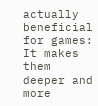actually beneficial for games: It makes them deeper and more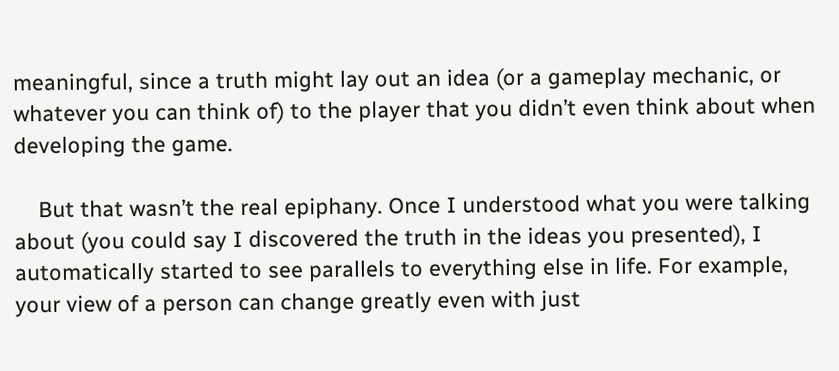meaningful, since a truth might lay out an idea (or a gameplay mechanic, or whatever you can think of) to the player that you didn’t even think about when developing the game.

    But that wasn’t the real epiphany. Once I understood what you were talking about (you could say I discovered the truth in the ideas you presented), I automatically started to see parallels to everything else in life. For example, your view of a person can change greatly even with just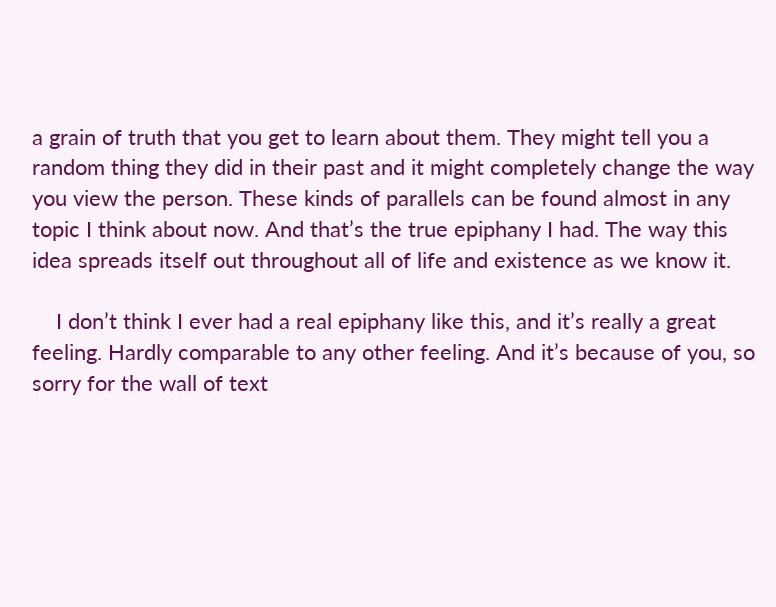a grain of truth that you get to learn about them. They might tell you a random thing they did in their past and it might completely change the way you view the person. These kinds of parallels can be found almost in any topic I think about now. And that’s the true epiphany I had. The way this idea spreads itself out throughout all of life and existence as we know it.

    I don’t think I ever had a real epiphany like this, and it’s really a great feeling. Hardly comparable to any other feeling. And it’s because of you, so sorry for the wall of text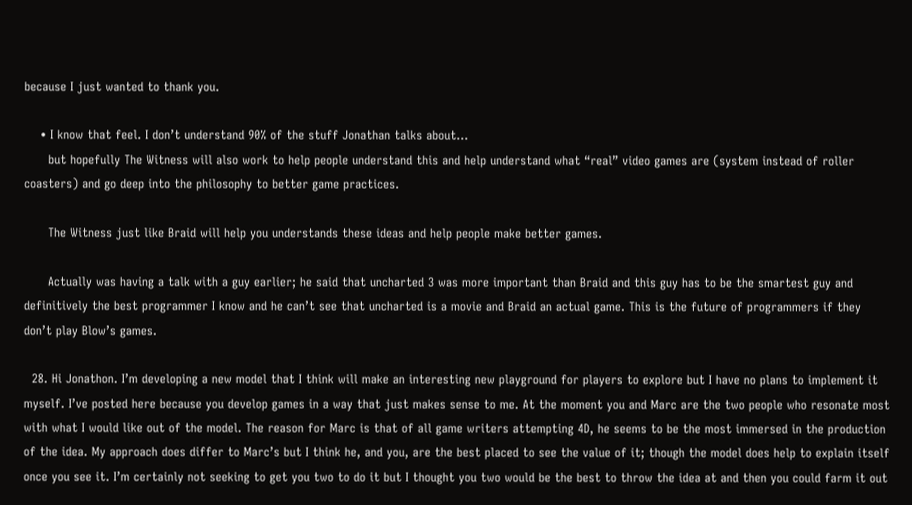because I just wanted to thank you.

    • I know that feel. I don’t understand 90% of the stuff Jonathan talks about…
      but hopefully The Witness will also work to help people understand this and help understand what “real” video games are (system instead of roller coasters) and go deep into the philosophy to better game practices.

      The Witness just like Braid will help you understands these ideas and help people make better games.

      Actually was having a talk with a guy earlier; he said that uncharted 3 was more important than Braid and this guy has to be the smartest guy and definitively the best programmer I know and he can’t see that uncharted is a movie and Braid an actual game. This is the future of programmers if they don’t play Blow’s games.

  28. Hi Jonathon. I’m developing a new model that I think will make an interesting new playground for players to explore but I have no plans to implement it myself. I’ve posted here because you develop games in a way that just makes sense to me. At the moment you and Marc are the two people who resonate most with what I would like out of the model. The reason for Marc is that of all game writers attempting 4D, he seems to be the most immersed in the production of the idea. My approach does differ to Marc’s but I think he, and you, are the best placed to see the value of it; though the model does help to explain itself once you see it. I’m certainly not seeking to get you two to do it but I thought you two would be the best to throw the idea at and then you could farm it out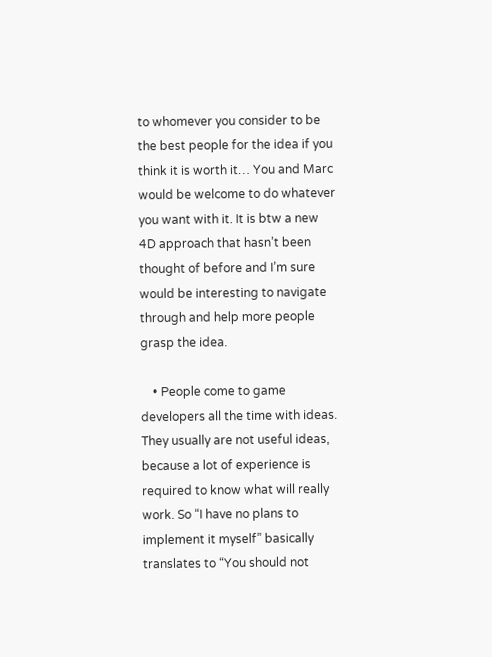to whomever you consider to be the best people for the idea if you think it is worth it… You and Marc would be welcome to do whatever you want with it. It is btw a new 4D approach that hasn’t been thought of before and I’m sure would be interesting to navigate through and help more people grasp the idea.

    • People come to game developers all the time with ideas. They usually are not useful ideas, because a lot of experience is required to know what will really work. So “I have no plans to implement it myself” basically translates to “You should not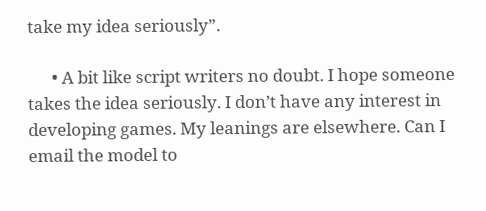take my idea seriously”.

      • A bit like script writers no doubt. I hope someone takes the idea seriously. I don’t have any interest in developing games. My leanings are elsewhere. Can I email the model to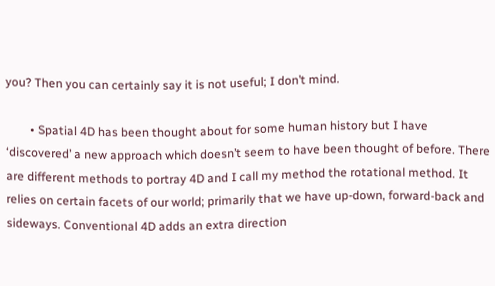you? Then you can certainly say it is not useful; I don’t mind.

        • Spatial 4D has been thought about for some human history but I have ‘discovered’ a new approach which doesn’t seem to have been thought of before. There are different methods to portray 4D and I call my method the rotational method. It relies on certain facets of our world; primarily that we have up-down, forward-back and sideways. Conventional 4D adds an extra direction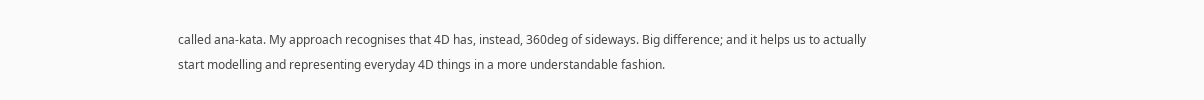called ana-kata. My approach recognises that 4D has, instead, 360deg of sideways. Big difference; and it helps us to actually start modelling and representing everyday 4D things in a more understandable fashion.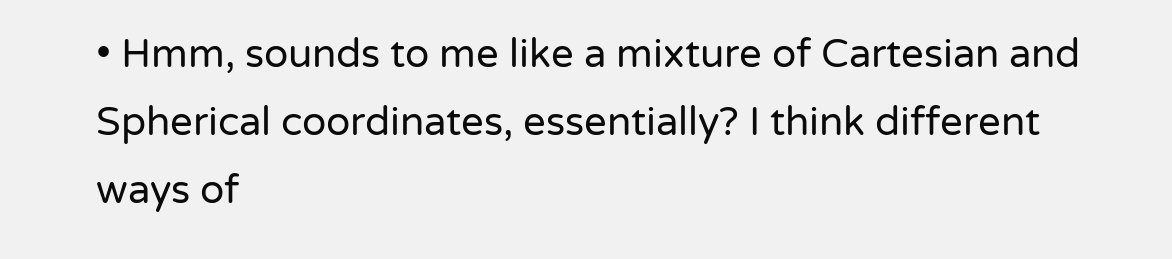• Hmm, sounds to me like a mixture of Cartesian and Spherical coordinates, essentially? I think different ways of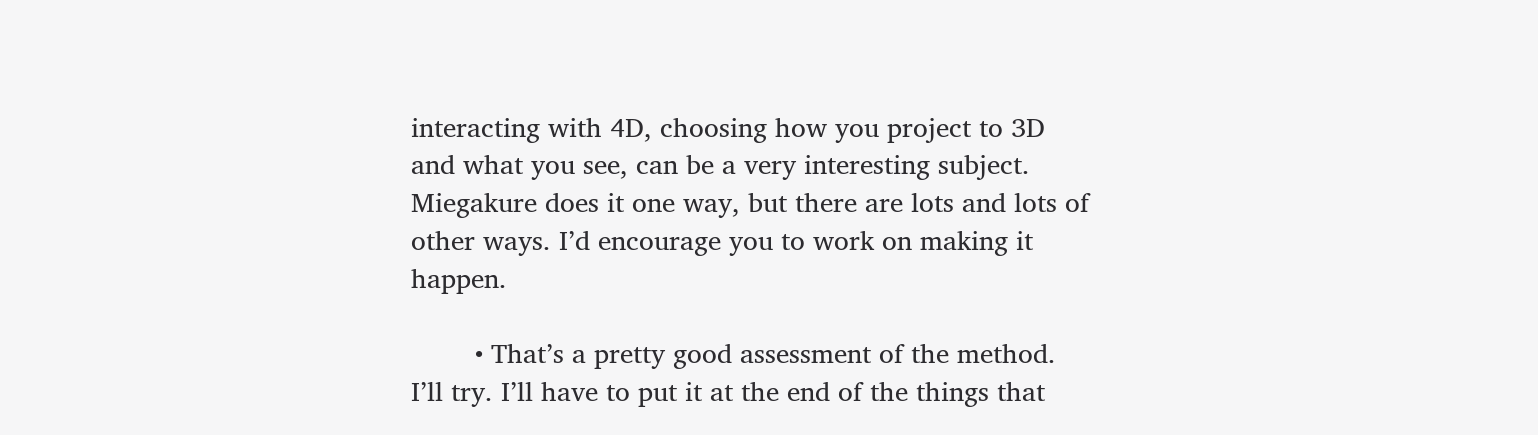interacting with 4D, choosing how you project to 3D and what you see, can be a very interesting subject. Miegakure does it one way, but there are lots and lots of other ways. I’d encourage you to work on making it happen.

        • That’s a pretty good assessment of the method. I’ll try. I’ll have to put it at the end of the things that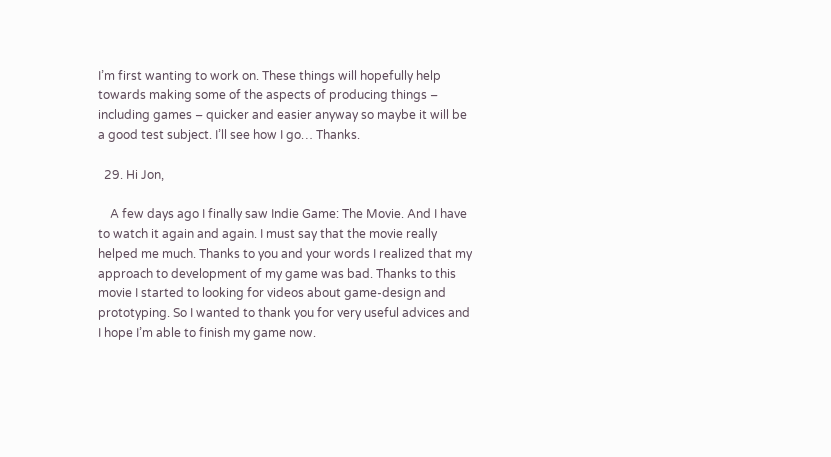I’m first wanting to work on. These things will hopefully help towards making some of the aspects of producing things – including games – quicker and easier anyway so maybe it will be a good test subject. I’ll see how I go… Thanks.

  29. Hi Jon,

    A few days ago I finally saw Indie Game: The Movie. And I have to watch it again and again. I must say that the movie really helped me much. Thanks to you and your words I realized that my approach to development of my game was bad. Thanks to this movie I started to looking for videos about game-design and prototyping. So I wanted to thank you for very useful advices and I hope I’m able to finish my game now.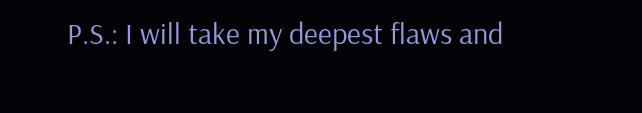P.S.: I will take my deepest flaws and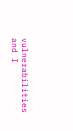vulnerabilities and I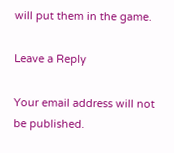will put them in the game.

Leave a Reply

Your email address will not be published.